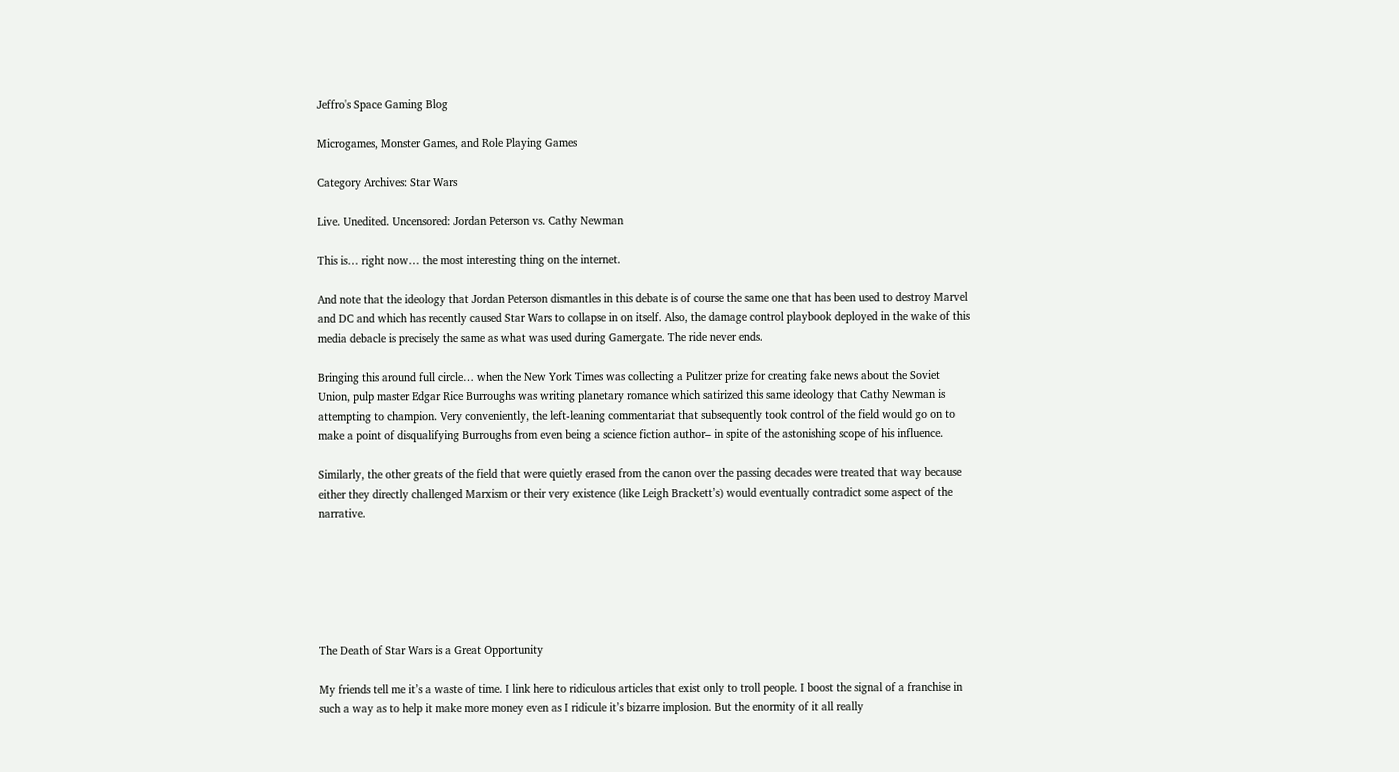Jeffro's Space Gaming Blog

Microgames, Monster Games, and Role Playing Games

Category Archives: Star Wars

Live. Unedited. Uncensored: Jordan Peterson vs. Cathy Newman

This is… right now… the most interesting thing on the internet.

And note that the ideology that Jordan Peterson dismantles in this debate is of course the same one that has been used to destroy Marvel and DC and which has recently caused Star Wars to collapse in on itself. Also, the damage control playbook deployed in the wake of this media debacle is precisely the same as what was used during Gamergate. The ride never ends.

Bringing this around full circle… when the New York Times was collecting a Pulitzer prize for creating fake news about the Soviet Union, pulp master Edgar Rice Burroughs was writing planetary romance which satirized this same ideology that Cathy Newman is attempting to champion. Very conveniently, the left-leaning commentariat that subsequently took control of the field would go on to make a point of disqualifying Burroughs from even being a science fiction author– in spite of the astonishing scope of his influence.

Similarly, the other greats of the field that were quietly erased from the canon over the passing decades were treated that way because either they directly challenged Marxism or their very existence (like Leigh Brackett’s) would eventually contradict some aspect of the narrative.






The Death of Star Wars is a Great Opportunity

My friends tell me it’s a waste of time. I link here to ridiculous articles that exist only to troll people. I boost the signal of a franchise in such a way as to help it make more money even as I ridicule it’s bizarre implosion. But the enormity of it all really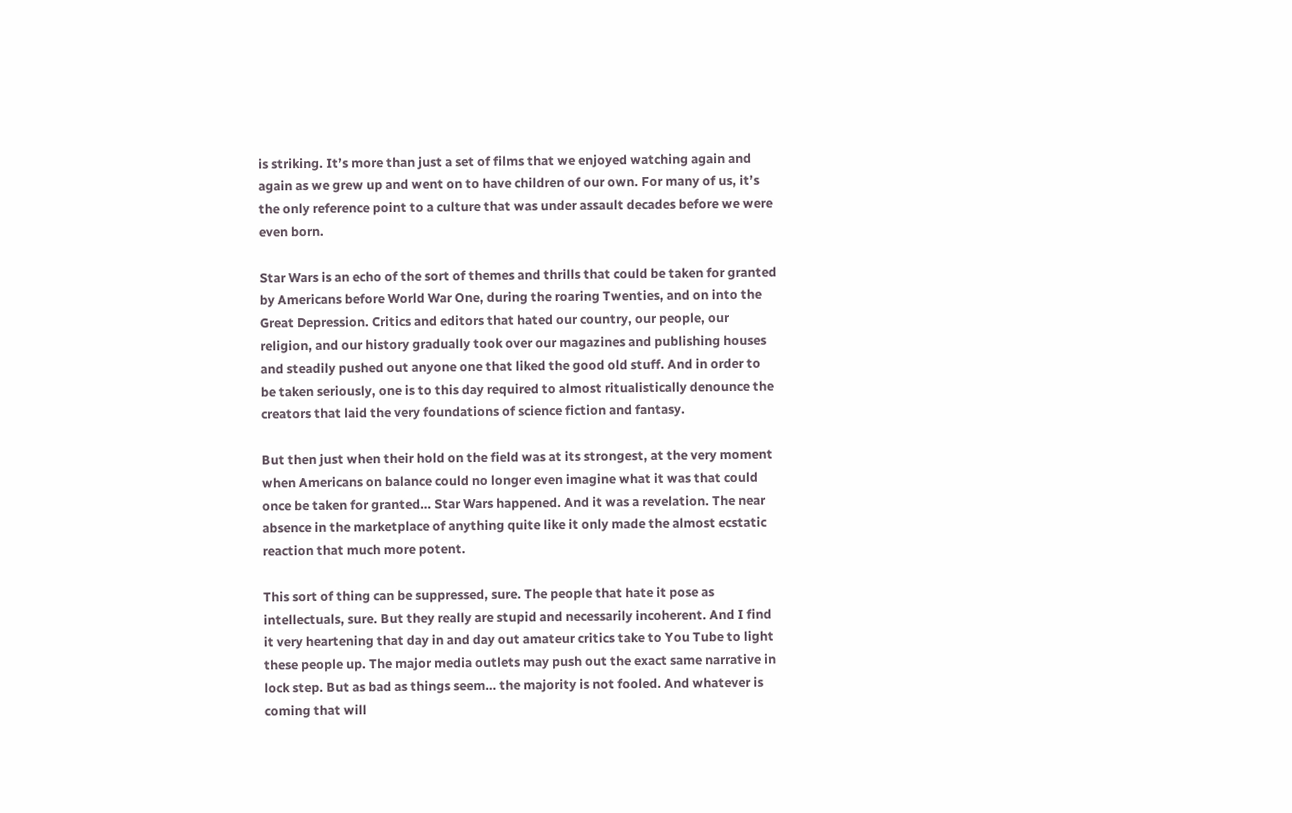is striking. It’s more than just a set of films that we enjoyed watching again and again as we grew up and went on to have children of our own. For many of us, it’s the only reference point to a culture that was under assault decades before we were even born.

Star Wars is an echo of the sort of themes and thrills that could be taken for granted by Americans before World War One, during the roaring Twenties, and on into the Great Depression. Critics and editors that hated our country, our people, our religion, and our history gradually took over our magazines and publishing houses and steadily pushed out anyone one that liked the good old stuff. And in order to be taken seriously, one is to this day required to almost ritualistically denounce the creators that laid the very foundations of science fiction and fantasy.

But then just when their hold on the field was at its strongest, at the very moment when Americans on balance could no longer even imagine what it was that could once be taken for granted… Star Wars happened. And it was a revelation. The near absence in the marketplace of anything quite like it only made the almost ecstatic reaction that much more potent.

This sort of thing can be suppressed, sure. The people that hate it pose as intellectuals, sure. But they really are stupid and necessarily incoherent. And I find it very heartening that day in and day out amateur critics take to You Tube to light these people up. The major media outlets may push out the exact same narrative in lock step. But as bad as things seem… the majority is not fooled. And whatever is coming that will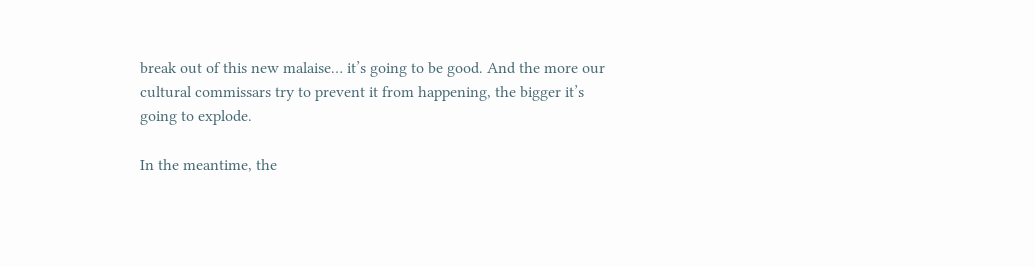break out of this new malaise… it’s going to be good. And the more our cultural commissars try to prevent it from happening, the bigger it’s going to explode.

In the meantime, the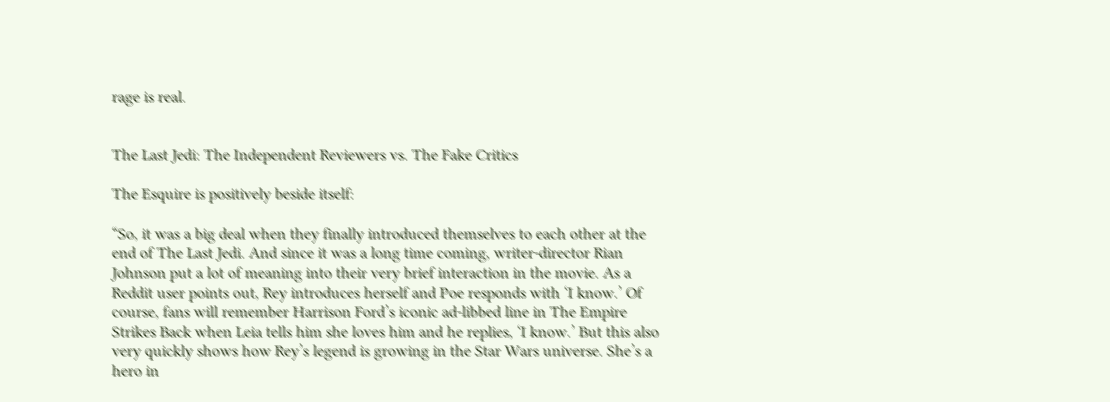rage is real.


The Last Jedi: The Independent Reviewers vs. The Fake Critics

The Esquire is positively beside itself:

“So, it was a big deal when they finally introduced themselves to each other at the end of The Last Jedi. And since it was a long time coming, writer-director Rian Johnson put a lot of meaning into their very brief interaction in the movie. As a Reddit user points out, Rey introduces herself and Poe responds with ‘I know.’ Of course, fans will remember Harrison Ford’s iconic ad-libbed line in The Empire Strikes Back when Leia tells him she loves him and he replies, ‘I know.’ But this also very quickly shows how Rey’s legend is growing in the Star Wars universe. She’s a hero in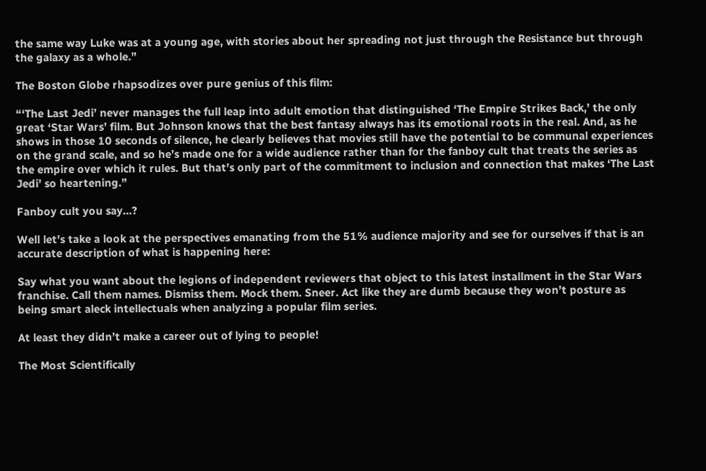the same way Luke was at a young age, with stories about her spreading not just through the Resistance but through the galaxy as a whole.”

The Boston Globe rhapsodizes over pure genius of this film:

“‘The Last Jedi’ never manages the full leap into adult emotion that distinguished ‘The Empire Strikes Back,’ the only great ‘Star Wars’ film. But Johnson knows that the best fantasy always has its emotional roots in the real. And, as he shows in those 10 seconds of silence, he clearly believes that movies still have the potential to be communal experiences on the grand scale, and so he’s made one for a wide audience rather than for the fanboy cult that treats the series as the empire over which it rules. But that’s only part of the commitment to inclusion and connection that makes ‘The Last Jedi’ so heartening.”

Fanboy cult you say…?

Well let’s take a look at the perspectives emanating from the 51% audience majority and see for ourselves if that is an accurate description of what is happening here:

Say what you want about the legions of independent reviewers that object to this latest installment in the Star Wars franchise. Call them names. Dismiss them. Mock them. Sneer. Act like they are dumb because they won’t posture as being smart aleck intellectuals when analyzing a popular film series.

At least they didn’t make a career out of lying to people!

The Most Scientifically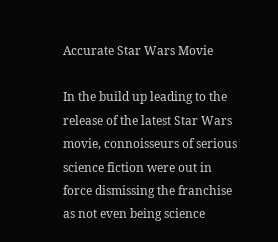Accurate Star Wars Movie

In the build up leading to the release of the latest Star Wars movie, connoisseurs of serious science fiction were out in force dismissing the franchise as not even being science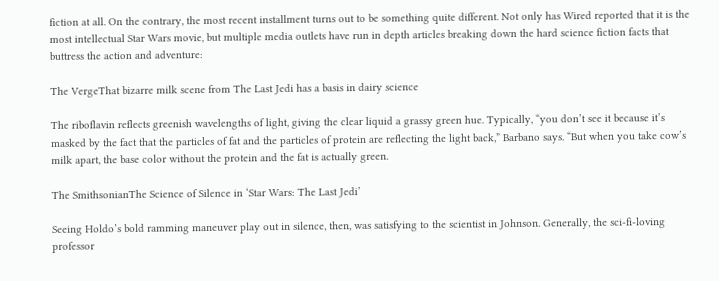fiction at all. On the contrary, the most recent installment turns out to be something quite different. Not only has Wired reported that it is the most intellectual Star Wars movie, but multiple media outlets have run in depth articles breaking down the hard science fiction facts that buttress the action and adventure:

The VergeThat bizarre milk scene from The Last Jedi has a basis in dairy science

The riboflavin reflects greenish wavelengths of light, giving the clear liquid a grassy green hue. Typically, “you don’t see it because it’s masked by the fact that the particles of fat and the particles of protein are reflecting the light back,” Barbano says. “But when you take cow’s milk apart, the base color without the protein and the fat is actually green.

The SmithsonianThe Science of Silence in ‘Star Wars: The Last Jedi’

Seeing Holdo’s bold ramming maneuver play out in silence, then, was satisfying to the scientist in Johnson. Generally, the sci-fi-loving professor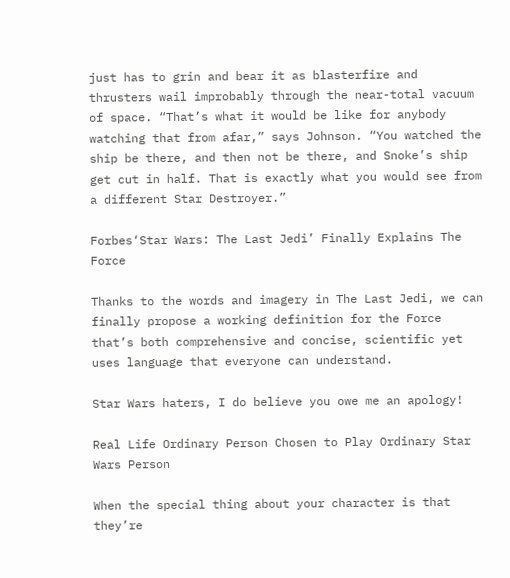just has to grin and bear it as blasterfire and thrusters wail improbably through the near-total vacuum of space. “That’s what it would be like for anybody watching that from afar,” says Johnson. “You watched the ship be there, and then not be there, and Snoke’s ship get cut in half. That is exactly what you would see from a different Star Destroyer.”

Forbes‘Star Wars: The Last Jedi’ Finally Explains The Force

Thanks to the words and imagery in The Last Jedi, we can finally propose a working definition for the Force that’s both comprehensive and concise, scientific yet uses language that everyone can understand.

Star Wars haters, I do believe you owe me an apology!

Real Life Ordinary Person Chosen to Play Ordinary Star Wars Person

When the special thing about your character is that they’re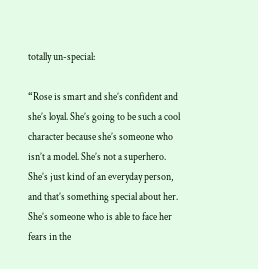totally un-special:

“Rose is smart and she’s confident and she’s loyal. She’s going to be such a cool character because she’s someone who isn’t a model. She’s not a superhero. She’s just kind of an everyday person, and that’s something special about her. She’s someone who is able to face her fears in the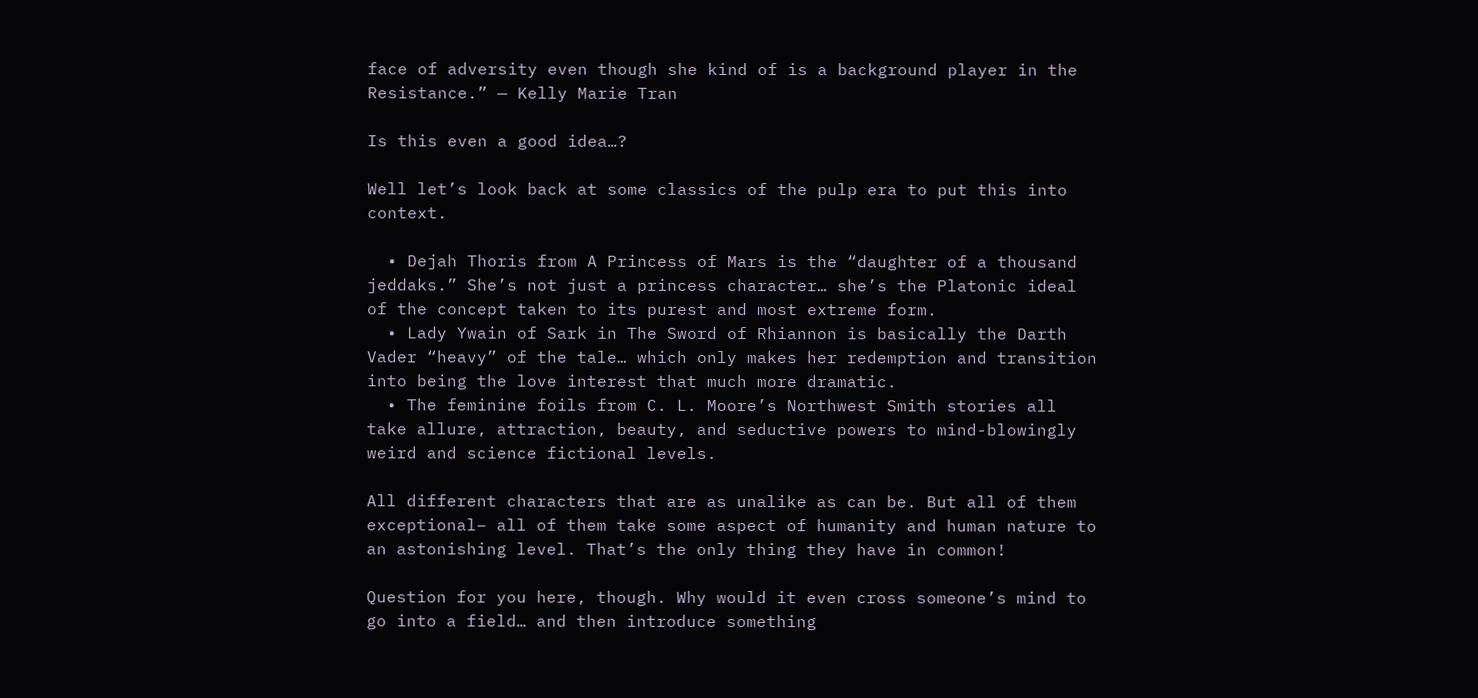face of adversity even though she kind of is a background player in the Resistance.” — Kelly Marie Tran

Is this even a good idea…?

Well let’s look back at some classics of the pulp era to put this into context.

  • Dejah Thoris from A Princess of Mars is the “daughter of a thousand jeddaks.” She’s not just a princess character… she’s the Platonic ideal of the concept taken to its purest and most extreme form.
  • Lady Ywain of Sark in The Sword of Rhiannon is basically the Darth Vader “heavy” of the tale… which only makes her redemption and transition into being the love interest that much more dramatic.
  • The feminine foils from C. L. Moore’s Northwest Smith stories all take allure, attraction, beauty, and seductive powers to mind-blowingly weird and science fictional levels.

All different characters that are as unalike as can be. But all of them exceptional– all of them take some aspect of humanity and human nature to an astonishing level. That’s the only thing they have in common!

Question for you here, though. Why would it even cross someone’s mind to go into a field… and then introduce something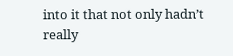into it that not only hadn’t really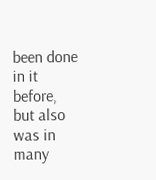been done in it before, but also was in many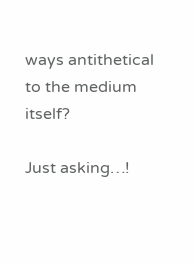ways antithetical to the medium itself?

Just asking…!